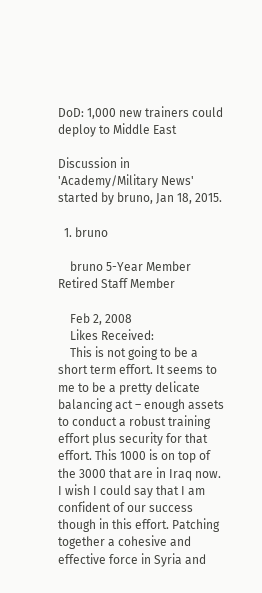DoD: 1,000 new trainers could deploy to Middle East

Discussion in 'Academy/Military News' started by bruno, Jan 18, 2015.

  1. bruno

    bruno 5-Year Member Retired Staff Member

    Feb 2, 2008
    Likes Received:
    This is not going to be a short term effort. It seems to me to be a pretty delicate balancing act – enough assets to conduct a robust training effort plus security for that effort. This 1000 is on top of the 3000 that are in Iraq now. I wish I could say that I am confident of our success though in this effort. Patching together a cohesive and effective force in Syria and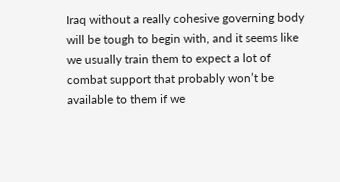Iraq without a really cohesive governing body will be tough to begin with, and it seems like we usually train them to expect a lot of combat support that probably won’t be available to them if we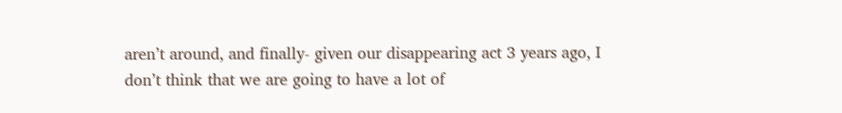aren’t around, and finally- given our disappearing act 3 years ago, I don’t think that we are going to have a lot of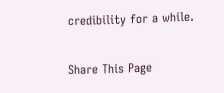credibility for a while.

Share This Page